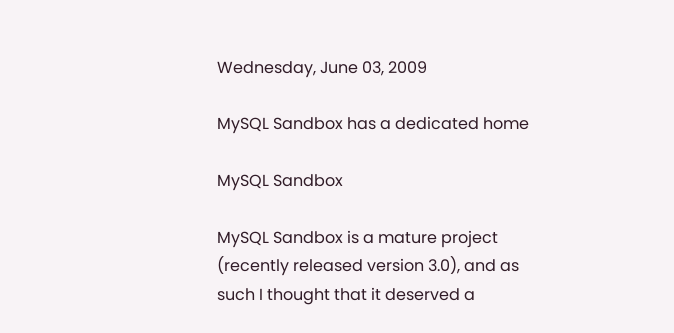Wednesday, June 03, 2009

MySQL Sandbox has a dedicated home

MySQL Sandbox

MySQL Sandbox is a mature project (recently released version 3.0), and as such I thought that it deserved a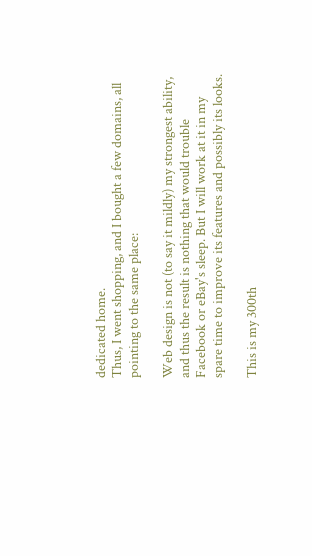dedicated home.
Thus, I went shopping, and I bought a few domains, all pointing to the same place:

Web design is not (to say it mildly) my strongest ability, and thus the result is nothing that would trouble Facebook or eBay's sleep. But I will work at it in my spare time to improve its features and possibly its looks.

This is my 300th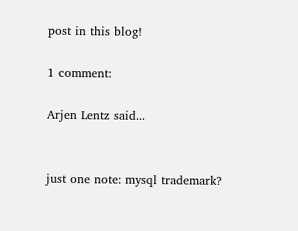post in this blog!

1 comment:

Arjen Lentz said...


just one note: mysql trademark?